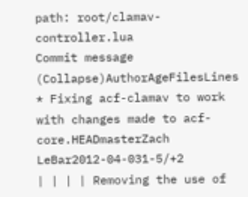path: root/clamav-controller.lua
Commit message (Collapse)AuthorAgeFilesLines
* Fixing acf-clamav to work with changes made to acf-core.HEADmasterZach LeBar2012-04-031-5/+2
| | | | Removing the use of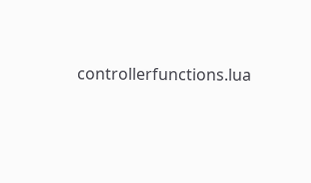controllerfunctions.lua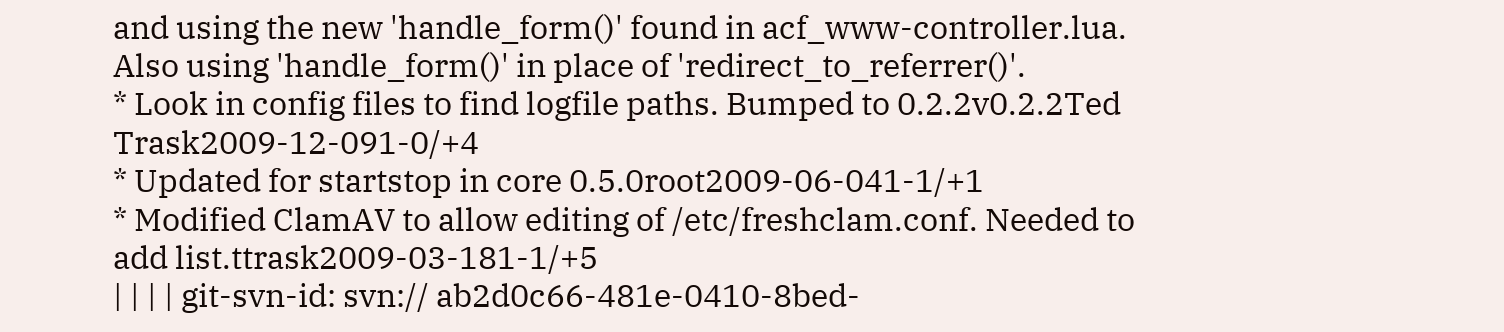and using the new 'handle_form()' found in acf_www-controller.lua. Also using 'handle_form()' in place of 'redirect_to_referrer()'.
* Look in config files to find logfile paths. Bumped to 0.2.2v0.2.2Ted Trask2009-12-091-0/+4
* Updated for startstop in core 0.5.0root2009-06-041-1/+1
* Modified ClamAV to allow editing of /etc/freshclam.conf. Needed to add list.ttrask2009-03-181-1/+5
| | | | git-svn-id: svn:// ab2d0c66-481e-0410-8bed-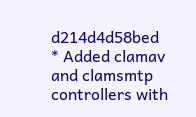d214d4d58bed
* Added clamav and clamsmtp controllers with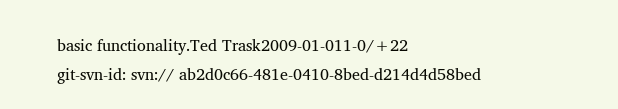basic functionality.Ted Trask2009-01-011-0/+22
git-svn-id: svn:// ab2d0c66-481e-0410-8bed-d214d4d58bed